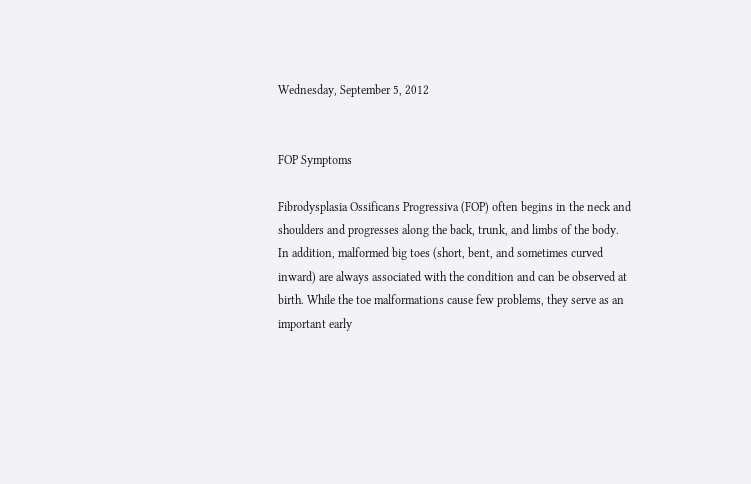Wednesday, September 5, 2012


FOP Symptoms

Fibrodysplasia Ossificans Progressiva (FOP) often begins in the neck and shoulders and progresses along the back, trunk, and limbs of the body.
In addition, malformed big toes (short, bent, and sometimes curved inward) are always associated with the condition and can be observed at birth. While the toe malformations cause few problems, they serve as an important early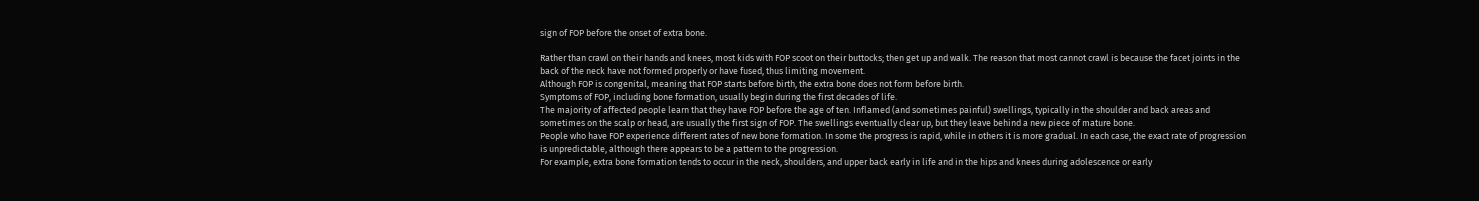sign of FOP before the onset of extra bone.

Rather than crawl on their hands and knees, most kids with FOP scoot on their buttocks; then get up and walk. The reason that most cannot crawl is because the facet joints in the back of the neck have not formed properly or have fused, thus limiting movement.
Although FOP is congenital, meaning that FOP starts before birth, the extra bone does not form before birth.
Symptoms of FOP, including bone formation, usually begin during the first decades of life.
The majority of affected people learn that they have FOP before the age of ten. Inflamed (and sometimes painful) swellings, typically in the shoulder and back areas and sometimes on the scalp or head, are usually the first sign of FOP. The swellings eventually clear up, but they leave behind a new piece of mature bone.
People who have FOP experience different rates of new bone formation. In some the progress is rapid, while in others it is more gradual. In each case, the exact rate of progression is unpredictable, although there appears to be a pattern to the progression.
For example, extra bone formation tends to occur in the neck, shoulders, and upper back early in life and in the hips and knees during adolescence or early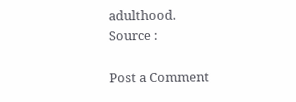adulthood.
Source :

Post a Comment